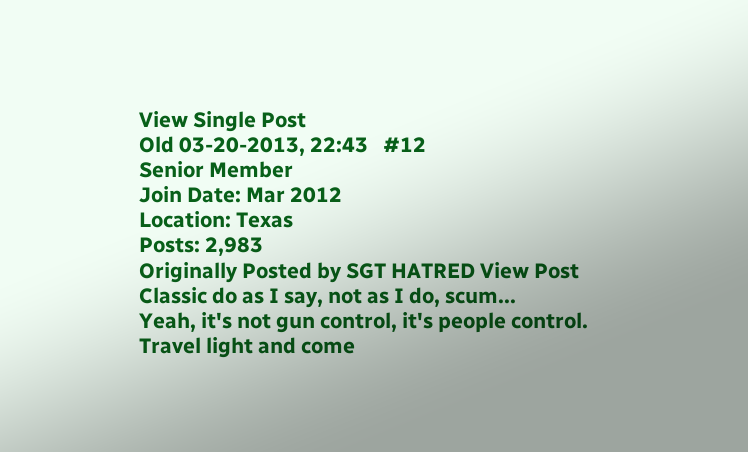View Single Post
Old 03-20-2013, 22:43   #12
Senior Member
Join Date: Mar 2012
Location: Texas
Posts: 2,983
Originally Posted by SGT HATRED View Post
Classic do as I say, not as I do, scum...
Yeah, it's not gun control, it's people control.
Travel light and come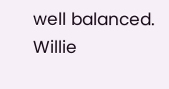well balanced.
Willie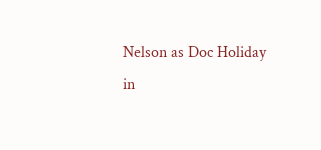Nelson as Doc Holiday
in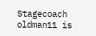Stagecoach
oldman11 is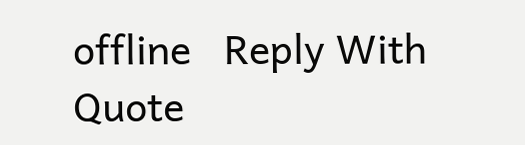offline   Reply With Quote